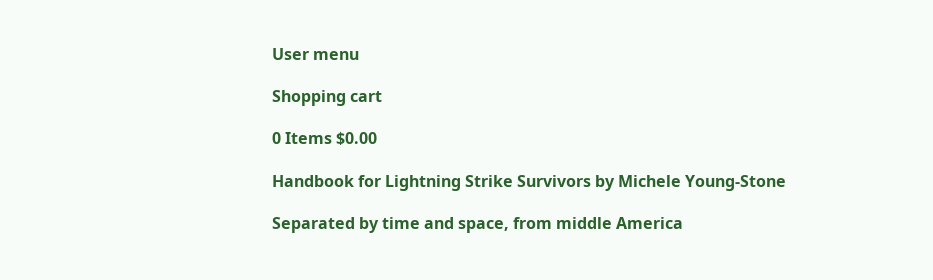User menu

Shopping cart

0 Items $0.00

Handbook for Lightning Strike Survivors by Michele Young-Stone

Separated by time and space, from middle America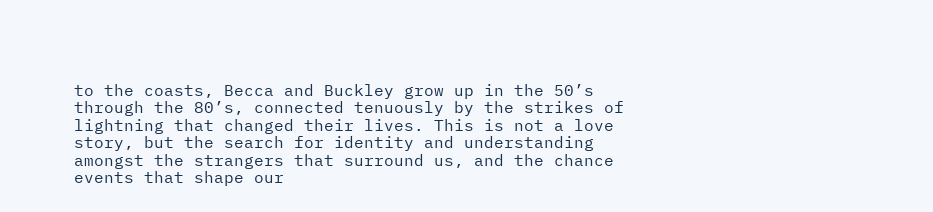to the coasts, Becca and Buckley grow up in the 50’s through the 80’s, connected tenuously by the strikes of lightning that changed their lives. This is not a love story, but the search for identity and understanding amongst the strangers that surround us, and the chance events that shape our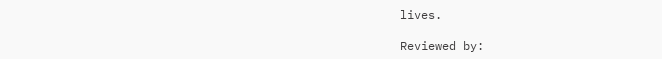lives.

Reviewed by: